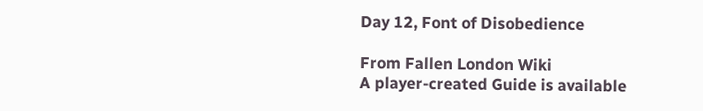Day 12, Font of Disobedience

From Fallen London Wiki
A player-created Guide is available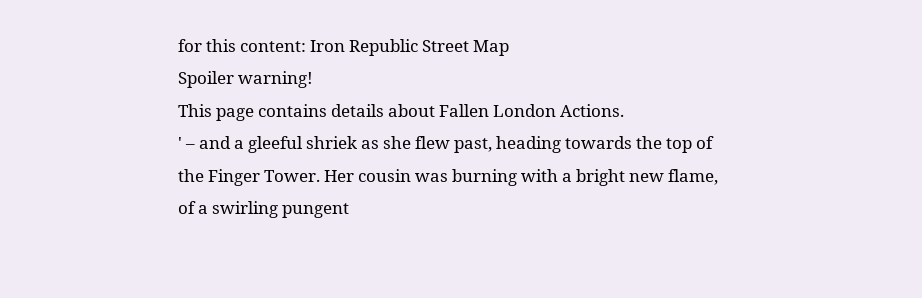for this content: Iron Republic Street Map
Spoiler warning!
This page contains details about Fallen London Actions.
' – and a gleeful shriek as she flew past, heading towards the top of the Finger Tower. Her cousin was burning with a bright new flame, of a swirling pungent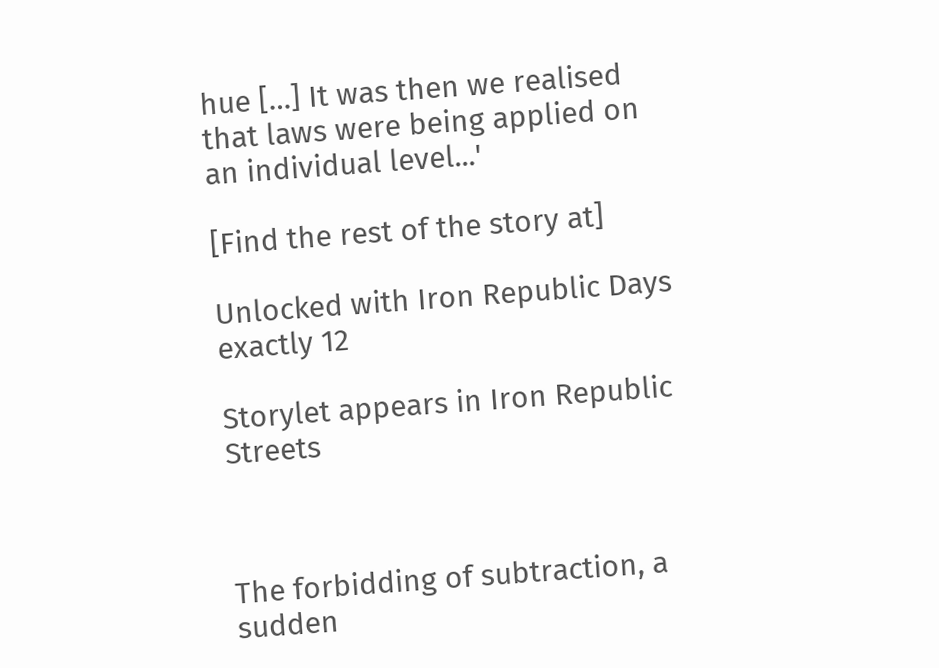hue […] It was then we realised that laws were being applied on an individual level...'

[Find the rest of the story at]

Unlocked with Iron Republic Days exactly 12

Storylet appears in Iron Republic Streets



The forbidding of subtraction, a sudden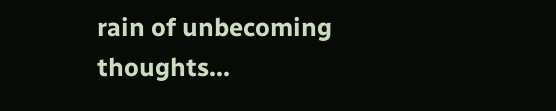rain of unbecoming thoughts...